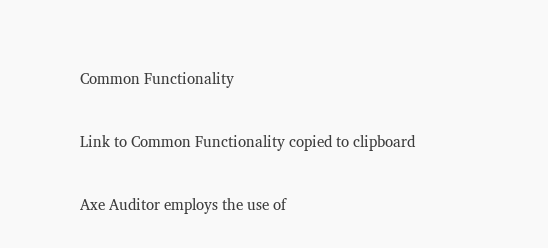Common Functionality

Link to Common Functionality copied to clipboard

Axe Auditor employs the use of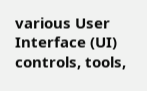various User Interface (UI) controls, tools,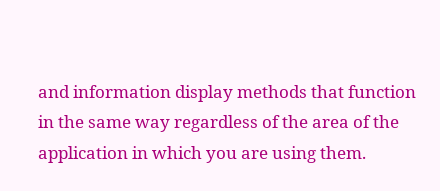and information display methods that function in the same way regardless of the area of the application in which you are using them.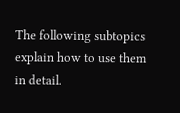The following subtopics explain how to use them in detail.